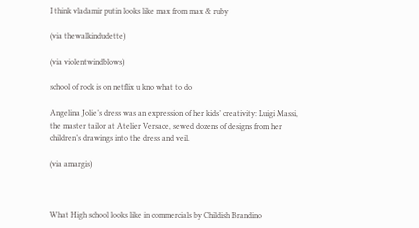I think vladamir putin looks like max from max & ruby

(via thewalkindudette)

(via violentwindblows)

school of rock is on netflix u kno what to do

Angelina Jolie’s dress was an expression of her kids’ creativity: Luigi Massi, the master tailor at Atelier Versace, sewed dozens of designs from her children’s drawings into the dress and veil.

(via amargis)



What High school looks like in commercials by Childish Brandino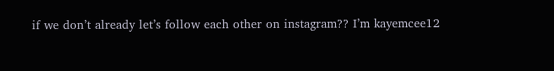if we don’t already let’s follow each other on instagram?? I’m kayemcee12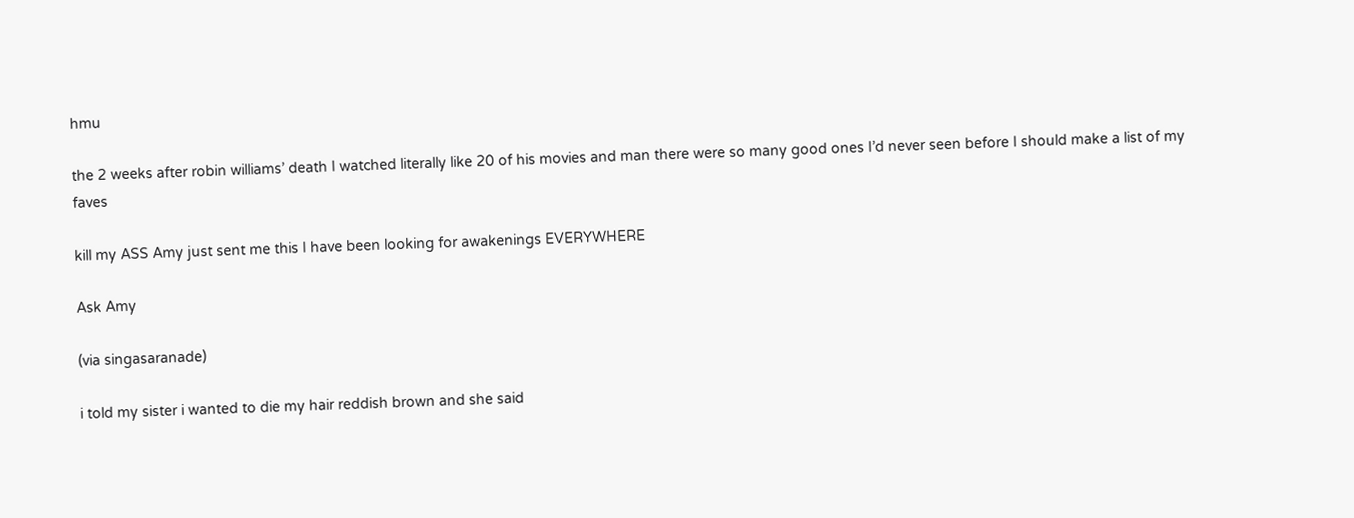hmu

the 2 weeks after robin williams’ death I watched literally like 20 of his movies and man there were so many good ones I’d never seen before I should make a list of my faves

kill my ASS Amy just sent me this I have been looking for awakenings EVERYWHERE

Ask Amy

(via singasaranade)

i told my sister i wanted to die my hair reddish brown and she said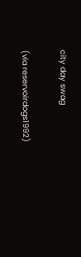city day swag

(via reservoirdogs1992)